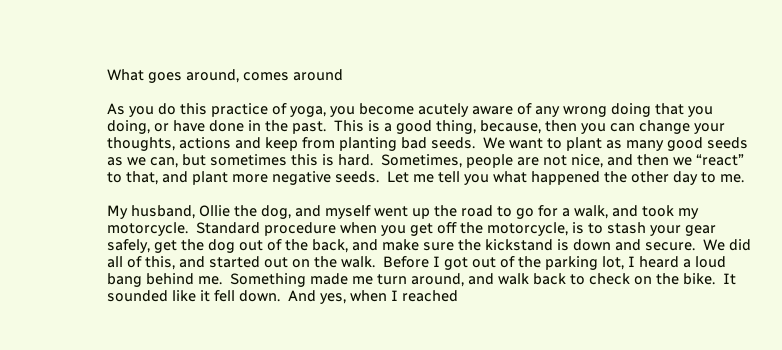What goes around, comes around

As you do this practice of yoga, you become acutely aware of any wrong doing that you doing, or have done in the past.  This is a good thing, because, then you can change your thoughts, actions and keep from planting bad seeds.  We want to plant as many good seeds as we can, but sometimes this is hard.  Sometimes, people are not nice, and then we “react” to that, and plant more negative seeds.  Let me tell you what happened the other day to me.

My husband, Ollie the dog, and myself went up the road to go for a walk, and took my motorcycle.  Standard procedure when you get off the motorcycle, is to stash your gear safely, get the dog out of the back, and make sure the kickstand is down and secure.  We did all of this, and started out on the walk.  Before I got out of the parking lot, I heard a loud bang behind me.  Something made me turn around, and walk back to check on the bike.  It sounded like it fell down.  And yes, when I reached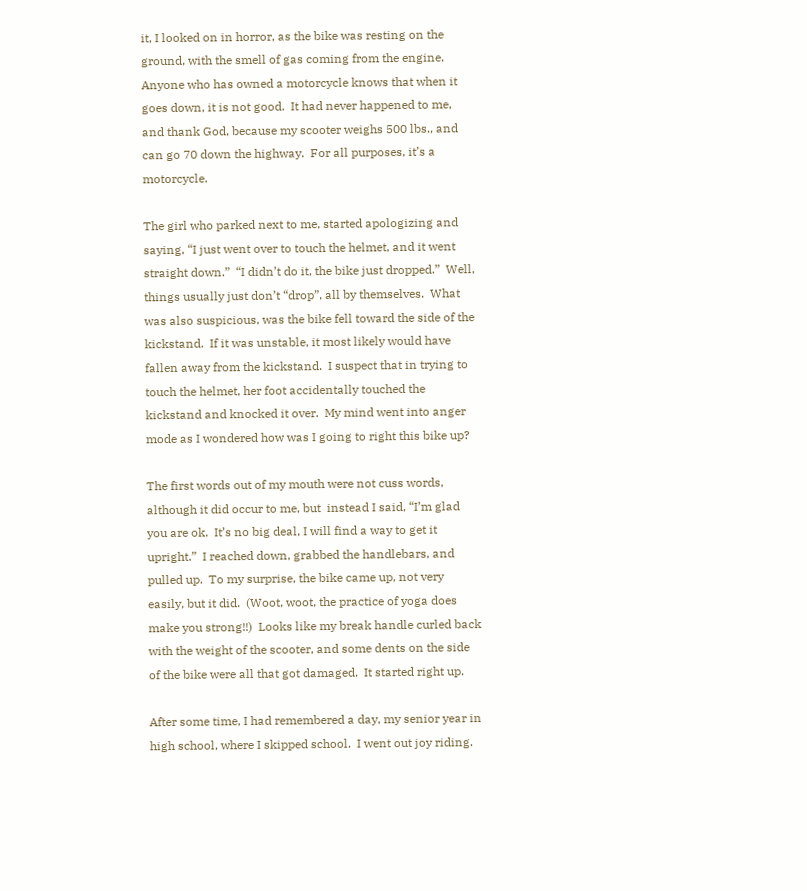it, I looked on in horror, as the bike was resting on the ground, with the smell of gas coming from the engine.  Anyone who has owned a motorcycle knows that when it goes down, it is not good.  It had never happened to me, and thank God, because my scooter weighs 500 lbs., and can go 70 down the highway.  For all purposes, it’s a motorcycle.

The girl who parked next to me, started apologizing and saying, “I just went over to touch the helmet, and it went straight down.”  “I didn’t do it, the bike just dropped.”  Well, things usually just don’t “drop”, all by themselves.  What was also suspicious, was the bike fell toward the side of the kickstand.  If it was unstable, it most likely would have fallen away from the kickstand.  I suspect that in trying to touch the helmet, her foot accidentally touched the kickstand and knocked it over.  My mind went into anger mode as I wondered how was I going to right this bike up?

The first words out of my mouth were not cuss words, although it did occur to me, but  instead I said, “I’m glad you are ok.  It’s no big deal, I will find a way to get it upright.”  I reached down, grabbed the handlebars, and pulled up.  To my surprise, the bike came up, not very easily, but it did.  (Woot, woot, the practice of yoga does make you strong!!)  Looks like my break handle curled back with the weight of the scooter, and some dents on the side of the bike were all that got damaged.  It started right up.

After some time, I had remembered a day, my senior year in high school, where I skipped school.  I went out joy riding.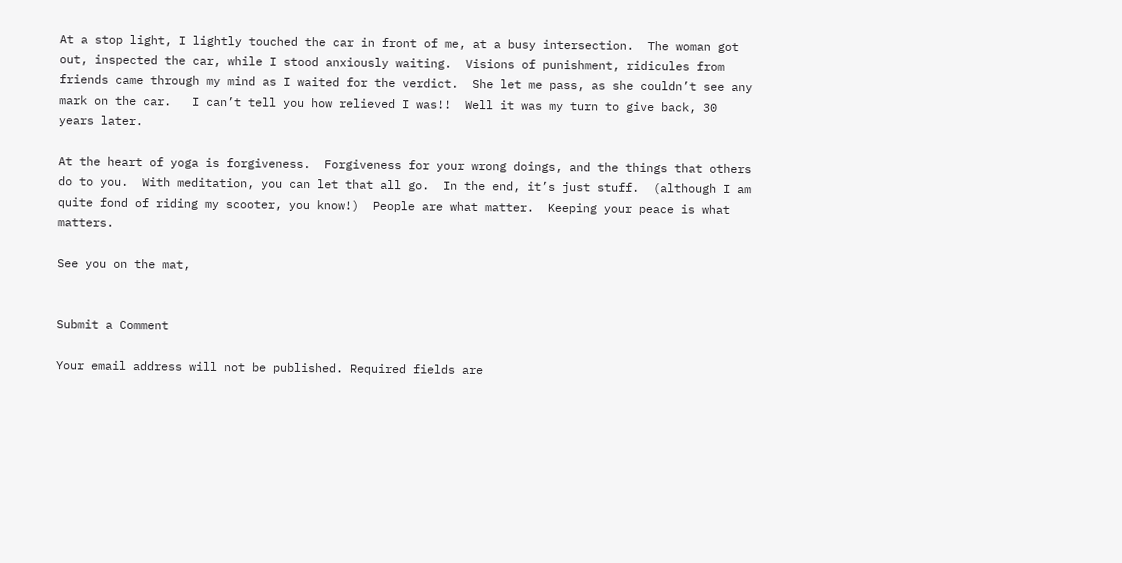At a stop light, I lightly touched the car in front of me, at a busy intersection.  The woman got out, inspected the car, while I stood anxiously waiting.  Visions of punishment, ridicules from friends came through my mind as I waited for the verdict.  She let me pass, as she couldn’t see any mark on the car.   I can’t tell you how relieved I was!!  Well it was my turn to give back, 30 years later.

At the heart of yoga is forgiveness.  Forgiveness for your wrong doings, and the things that others do to you.  With meditation, you can let that all go.  In the end, it’s just stuff.  (although I am quite fond of riding my scooter, you know!)  People are what matter.  Keeping your peace is what matters.

See you on the mat,


Submit a Comment

Your email address will not be published. Required fields are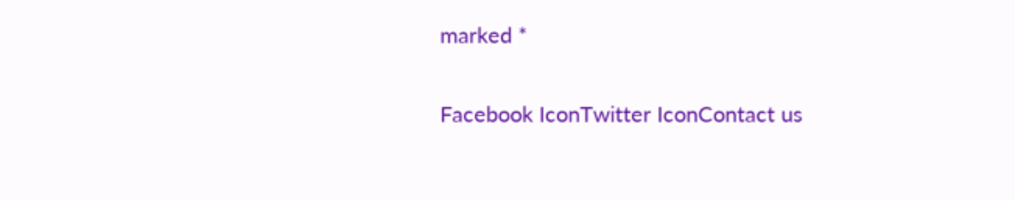marked *

Facebook IconTwitter IconContact us